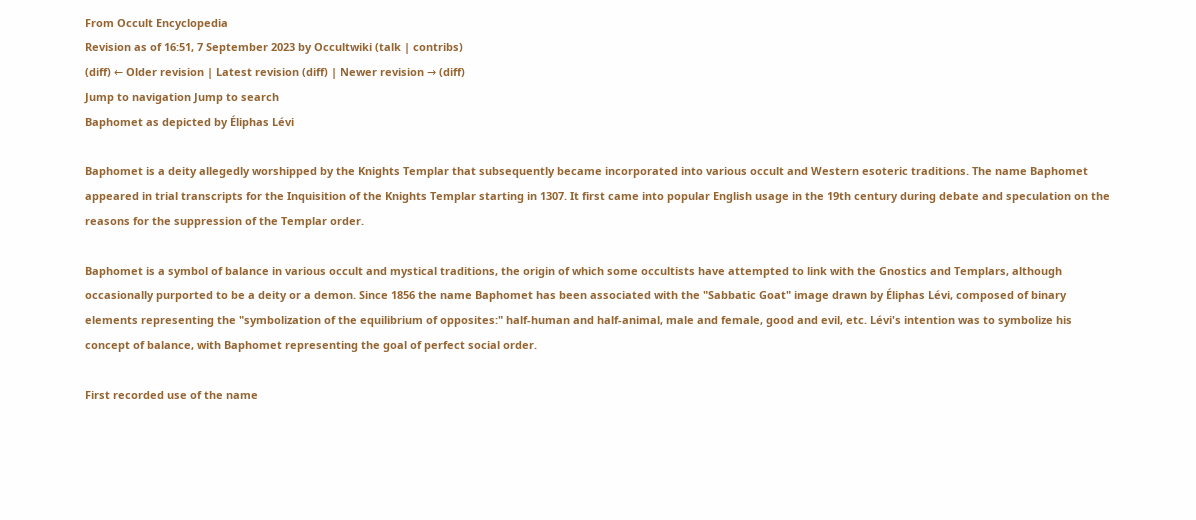From Occult Encyclopedia
Revision as of 16:51, 7 September 2023 by Occultwiki (talk | contribs)
(diff) ← Older revision | Latest revision (diff) | Newer revision → (diff)
Jump to navigation Jump to search
Baphomet as depicted by Éliphas Lévi

Baphomet is a deity allegedly worshipped by the Knights Templar that subsequently became incorporated into various occult and Western esoteric traditions. The name Baphomet appeared in trial transcripts for the Inquisition of the Knights Templar starting in 1307. It first came into popular English usage in the 19th century during debate and speculation on the reasons for the suppression of the Templar order.

Baphomet is a symbol of balance in various occult and mystical traditions, the origin of which some occultists have attempted to link with the Gnostics and Templars, although occasionally purported to be a deity or a demon. Since 1856 the name Baphomet has been associated with the "Sabbatic Goat" image drawn by Éliphas Lévi, composed of binary elements representing the "symbolization of the equilibrium of opposites:" half-human and half-animal, male and female, good and evil, etc. Lévi's intention was to symbolize his concept of balance, with Baphomet representing the goal of perfect social order.

First recorded use of the name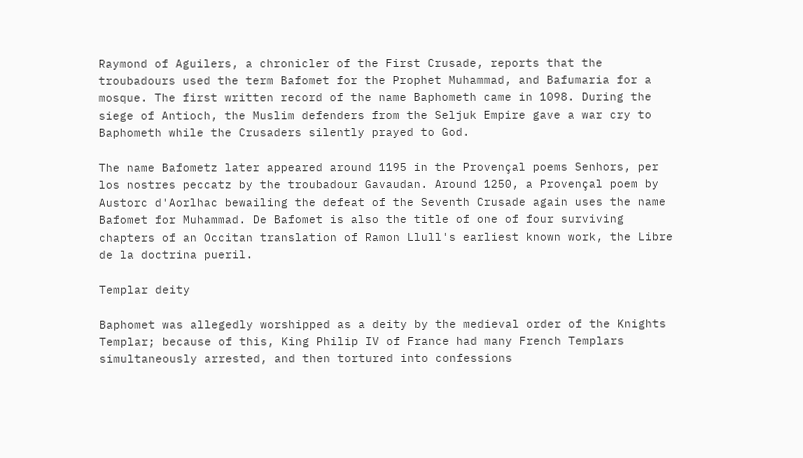Raymond of Aguilers, a chronicler of the First Crusade, reports that the troubadours used the term Bafomet for the Prophet Muhammad, and Bafumaria for a mosque. The first written record of the name Baphometh came in 1098. During the siege of Antioch, the Muslim defenders from the Seljuk Empire gave a war cry to Baphometh while the Crusaders silently prayed to God.

The name Bafometz later appeared around 1195 in the Provençal poems Senhors, per los nostres peccatz by the troubadour Gavaudan. Around 1250, a Provençal poem by Austorc d'Aorlhac bewailing the defeat of the Seventh Crusade again uses the name Bafomet for Muhammad. De Bafomet is also the title of one of four surviving chapters of an Occitan translation of Ramon Llull's earliest known work, the Libre de la doctrina pueril.

Templar deity

Baphomet was allegedly worshipped as a deity by the medieval order of the Knights Templar; because of this, King Philip IV of France had many French Templars simultaneously arrested, and then tortured into confessions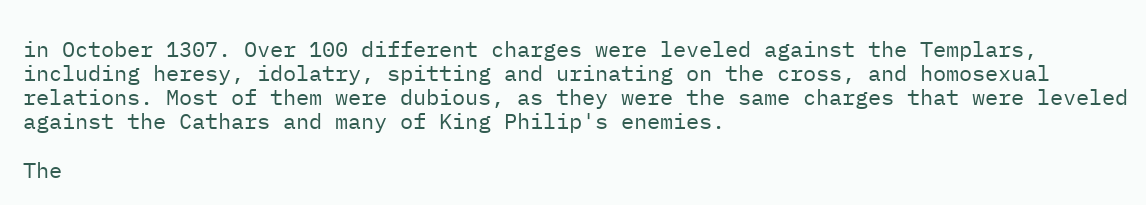in October 1307. Over 100 different charges were leveled against the Templars, including heresy, idolatry, spitting and urinating on the cross, and homosexual relations. Most of them were dubious, as they were the same charges that were leveled against the Cathars and many of King Philip's enemies.

The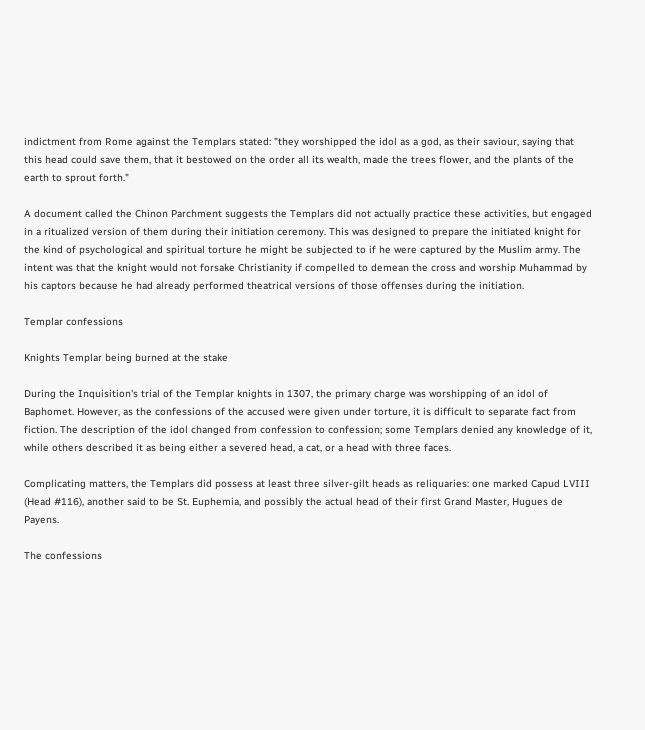indictment from Rome against the Templars stated: "they worshipped the idol as a god, as their saviour, saying that this head could save them, that it bestowed on the order all its wealth, made the trees flower, and the plants of the earth to sprout forth."

A document called the Chinon Parchment suggests the Templars did not actually practice these activities, but engaged in a ritualized version of them during their initiation ceremony. This was designed to prepare the initiated knight for the kind of psychological and spiritual torture he might be subjected to if he were captured by the Muslim army. The intent was that the knight would not forsake Christianity if compelled to demean the cross and worship Muhammad by his captors because he had already performed theatrical versions of those offenses during the initiation.

Templar confessions

Knights Templar being burned at the stake

During the Inquisition's trial of the Templar knights in 1307, the primary charge was worshipping of an idol of Baphomet. However, as the confessions of the accused were given under torture, it is difficult to separate fact from fiction. The description of the idol changed from confession to confession; some Templars denied any knowledge of it, while others described it as being either a severed head, a cat, or a head with three faces.

Complicating matters, the Templars did possess at least three silver-gilt heads as reliquaries: one marked Capud LVIII (Head #116), another said to be St. Euphemia, and possibly the actual head of their first Grand Master, Hugues de Payens.

The confessions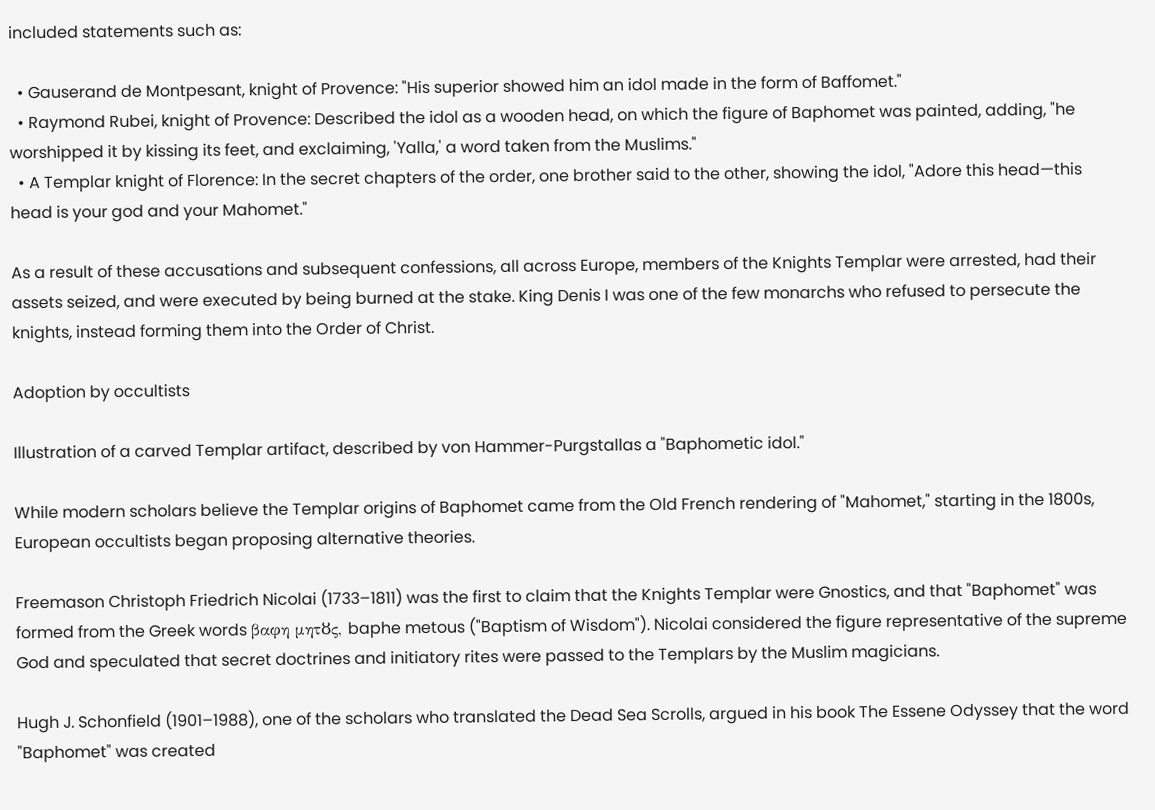included statements such as:

  • Gauserand de Montpesant, knight of Provence: "His superior showed him an idol made in the form of Baffomet."
  • Raymond Rubei, knight of Provence: Described the idol as a wooden head, on which the figure of Baphomet was painted, adding, "he worshipped it by kissing its feet, and exclaiming, 'Yalla,' a word taken from the Muslims."
  • A Templar knight of Florence: In the secret chapters of the order, one brother said to the other, showing the idol, "Adore this head—this head is your god and your Mahomet."

As a result of these accusations and subsequent confessions, all across Europe, members of the Knights Templar were arrested, had their assets seized, and were executed by being burned at the stake. King Denis I was one of the few monarchs who refused to persecute the knights, instead forming them into the Order of Christ.

Adoption by occultists

Illustration of a carved Templar artifact, described by von Hammer-Purgstallas a "Baphometic idol."

While modern scholars believe the Templar origins of Baphomet came from the Old French rendering of "Mahomet," starting in the 1800s, European occultists began proposing alternative theories.

Freemason Christoph Friedrich Nicolai (1733–1811) was the first to claim that the Knights Templar were Gnostics, and that "Baphomet" was formed from the Greek words βαφη μητȢς, baphe metous ("Baptism of Wisdom"). Nicolai considered the figure representative of the supreme God and speculated that secret doctrines and initiatory rites were passed to the Templars by the Muslim magicians.

Hugh J. Schonfield (1901–1988), one of the scholars who translated the Dead Sea Scrolls, argued in his book The Essene Odyssey that the word "Baphomet" was created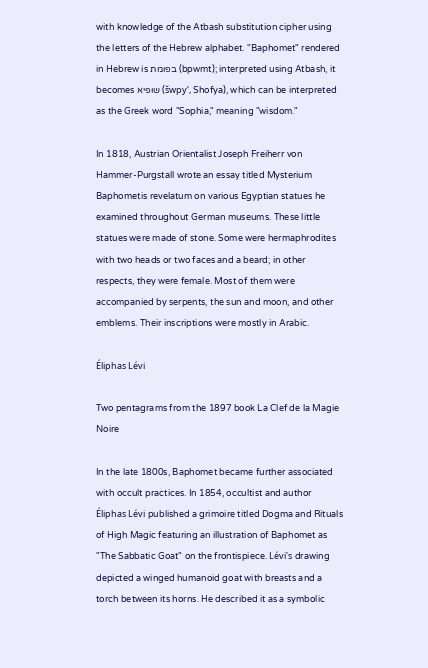with knowledge of the Atbash substitution cipher using the letters of the Hebrew alphabet. "Baphomet" rendered in Hebrew is בפומת (bpwmt); interpreted using Atbash, it becomes שופיא (šwpy‘, Shofya), which can be interpreted as the Greek word "Sophia," meaning "wisdom."

In 1818, Austrian Orientalist Joseph Freiherr von Hammer-Purgstall wrote an essay titled Mysterium Baphometis revelatum on various Egyptian statues he examined throughout German museums. These little statues were made of stone. Some were hermaphrodites with two heads or two faces and a beard; in other respects, they were female. Most of them were accompanied by serpents, the sun and moon, and other emblems. Their inscriptions were mostly in Arabic.

Éliphas Lévi

Two pentagrams from the 1897 book La Clef de la Magie Noire

In the late 1800s, Baphomet became further associated with occult practices. In 1854, occultist and author Éliphas Lévi published a grimoire titled Dogma and Rituals of High Magic featuring an illustration of Baphomet as "The Sabbatic Goat" on the frontispiece. Lévi's drawing depicted a winged humanoid goat with breasts and a torch between its horns. He described it as a symbolic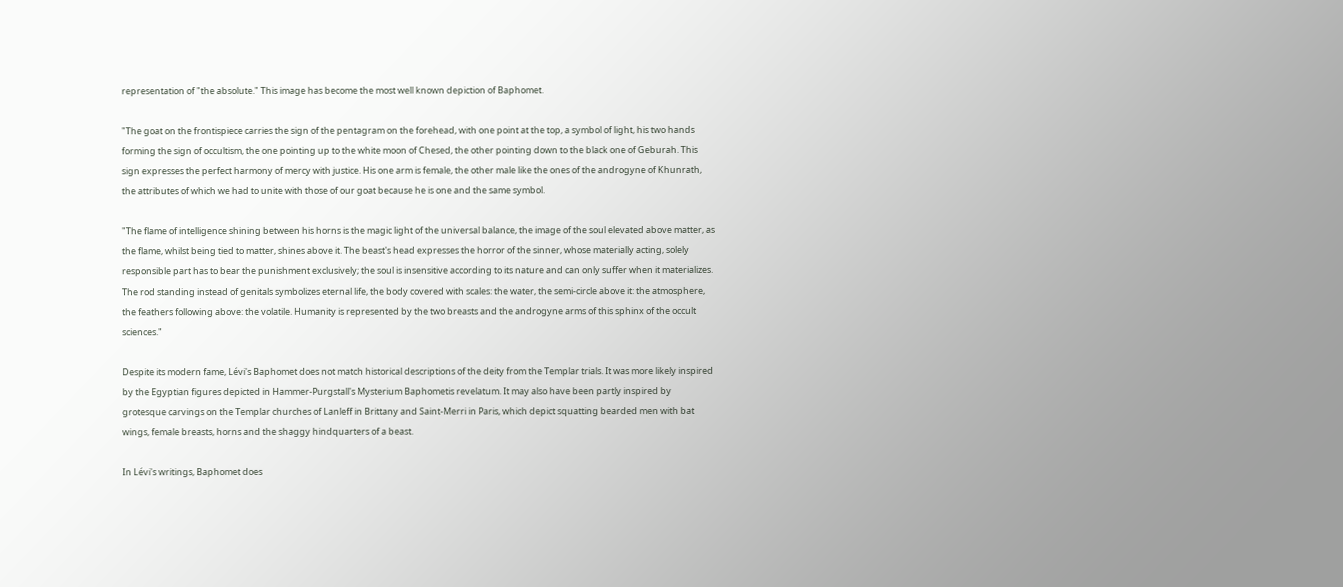representation of "the absolute." This image has become the most well known depiction of Baphomet.

"The goat on the frontispiece carries the sign of the pentagram on the forehead, with one point at the top, a symbol of light, his two hands forming the sign of occultism, the one pointing up to the white moon of Chesed, the other pointing down to the black one of Geburah. This sign expresses the perfect harmony of mercy with justice. His one arm is female, the other male like the ones of the androgyne of Khunrath, the attributes of which we had to unite with those of our goat because he is one and the same symbol.

"The flame of intelligence shining between his horns is the magic light of the universal balance, the image of the soul elevated above matter, as the flame, whilst being tied to matter, shines above it. The beast's head expresses the horror of the sinner, whose materially acting, solely responsible part has to bear the punishment exclusively; the soul is insensitive according to its nature and can only suffer when it materializes. The rod standing instead of genitals symbolizes eternal life, the body covered with scales: the water, the semi-circle above it: the atmosphere, the feathers following above: the volatile. Humanity is represented by the two breasts and the androgyne arms of this sphinx of the occult sciences."

Despite its modern fame, Lévi's Baphomet does not match historical descriptions of the deity from the Templar trials. It was more likely inspired by the Egyptian figures depicted in Hammer-Purgstall's Mysterium Baphometis revelatum. It may also have been partly inspired by grotesque carvings on the Templar churches of Lanleff in Brittany and Saint-Merri in Paris, which depict squatting bearded men with bat wings, female breasts, horns and the shaggy hindquarters of a beast.

In Lévi's writings, Baphomet does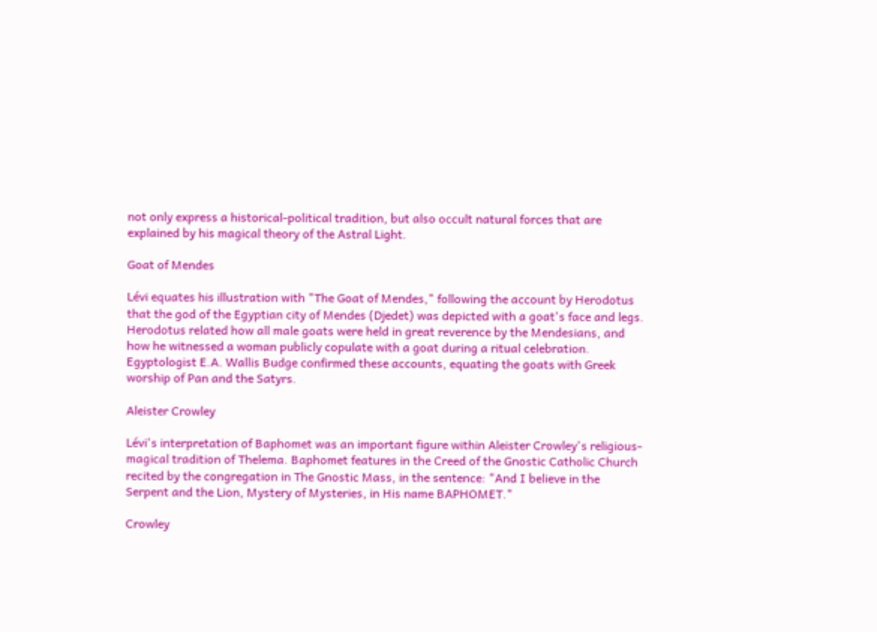not only express a historical-political tradition, but also occult natural forces that are explained by his magical theory of the Astral Light.

Goat of Mendes

Lévi equates his illustration with "The Goat of Mendes," following the account by Herodotus that the god of the Egyptian city of Mendes (Djedet) was depicted with a goat's face and legs. Herodotus related how all male goats were held in great reverence by the Mendesians, and how he witnessed a woman publicly copulate with a goat during a ritual celebration. Egyptologist E.A. Wallis Budge confirmed these accounts, equating the goats with Greek worship of Pan and the Satyrs.

Aleister Crowley

Lévi's interpretation of Baphomet was an important figure within Aleister Crowley's religious-magical tradition of Thelema. Baphomet features in the Creed of the Gnostic Catholic Church recited by the congregation in The Gnostic Mass, in the sentence: "And I believe in the Serpent and the Lion, Mystery of Mysteries, in His name BAPHOMET."

Crowley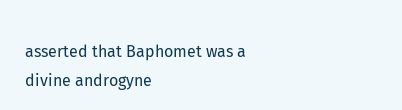asserted that Baphomet was a divine androgyne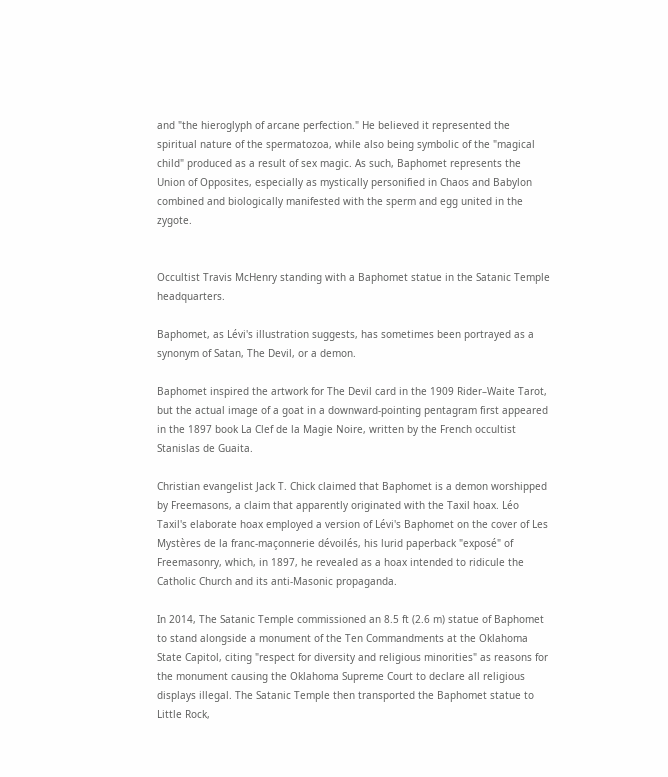and "the hieroglyph of arcane perfection." He believed it represented the spiritual nature of the spermatozoa, while also being symbolic of the "magical child" produced as a result of sex magic. As such, Baphomet represents the Union of Opposites, especially as mystically personified in Chaos and Babylon combined and biologically manifested with the sperm and egg united in the zygote.


Occultist Travis McHenry standing with a Baphomet statue in the Satanic Temple headquarters.

Baphomet, as Lévi's illustration suggests, has sometimes been portrayed as a synonym of Satan, The Devil, or a demon.

Baphomet inspired the artwork for The Devil card in the 1909 Rider–Waite Tarot, but the actual image of a goat in a downward-pointing pentagram first appeared in the 1897 book La Clef de la Magie Noire, written by the French occultist Stanislas de Guaita.

Christian evangelist Jack T. Chick claimed that Baphomet is a demon worshipped by Freemasons, a claim that apparently originated with the Taxil hoax. Léo Taxil's elaborate hoax employed a version of Lévi's Baphomet on the cover of Les Mystères de la franc-maçonnerie dévoilés, his lurid paperback "exposé" of Freemasonry, which, in 1897, he revealed as a hoax intended to ridicule the Catholic Church and its anti-Masonic propaganda.

In 2014, The Satanic Temple commissioned an 8.5 ft (2.6 m) statue of Baphomet to stand alongside a monument of the Ten Commandments at the Oklahoma State Capitol, citing "respect for diversity and religious minorities" as reasons for the monument causing the Oklahoma Supreme Court to declare all religious displays illegal. The Satanic Temple then transported the Baphomet statue to Little Rock,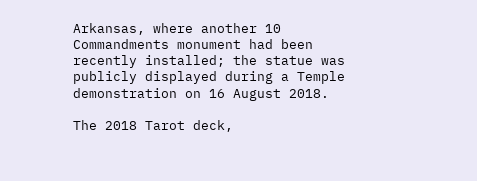Arkansas, where another 10 Commandments monument had been recently installed; the statue was publicly displayed during a Temple demonstration on 16 August 2018.

The 2018 Tarot deck,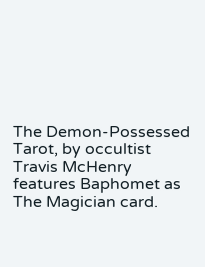The Demon-Possessed Tarot, by occultist Travis McHenry features Baphomet as The Magician card.